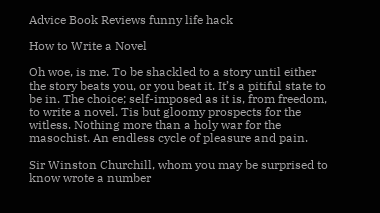Advice Book Reviews funny life hack

How to Write a Novel

Oh woe, is me. To be shackled to a story until either the story beats you, or you beat it. It’s a pitiful state to be in. The choice; self-imposed as it is, from freedom, to write a novel. Tis but gloomy prospects for the witless. Nothing more than a holy war for the masochist. An endless cycle of pleasure and pain.

Sir Winston Churchill, whom you may be surprised to know wrote a number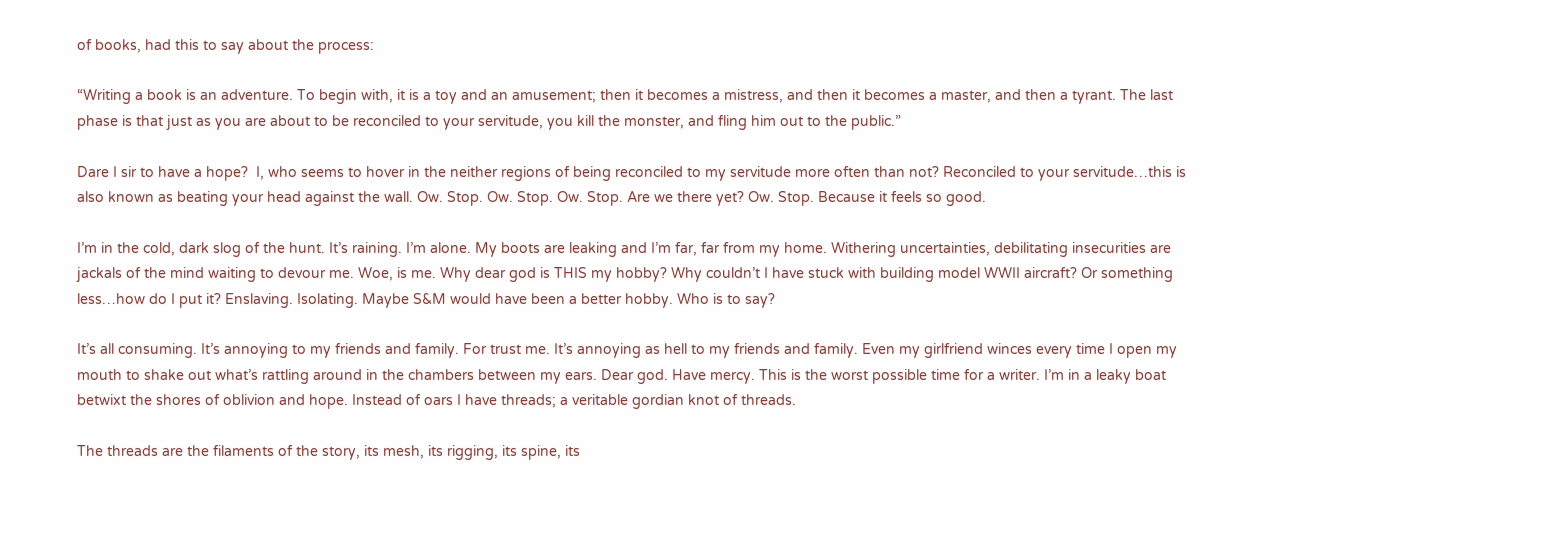of books, had this to say about the process:

“Writing a book is an adventure. To begin with, it is a toy and an amusement; then it becomes a mistress, and then it becomes a master, and then a tyrant. The last phase is that just as you are about to be reconciled to your servitude, you kill the monster, and fling him out to the public.”

Dare I sir to have a hope?  I, who seems to hover in the neither regions of being reconciled to my servitude more often than not? Reconciled to your servitude…this is also known as beating your head against the wall. Ow. Stop. Ow. Stop. Ow. Stop. Are we there yet? Ow. Stop. Because it feels so good.

I’m in the cold, dark slog of the hunt. It’s raining. I’m alone. My boots are leaking and I’m far, far from my home. Withering uncertainties, debilitating insecurities are jackals of the mind waiting to devour me. Woe, is me. Why dear god is THIS my hobby? Why couldn’t I have stuck with building model WWII aircraft? Or something less…how do I put it? Enslaving. Isolating. Maybe S&M would have been a better hobby. Who is to say?

It’s all consuming. It’s annoying to my friends and family. For trust me. It’s annoying as hell to my friends and family. Even my girlfriend winces every time I open my mouth to shake out what’s rattling around in the chambers between my ears. Dear god. Have mercy. This is the worst possible time for a writer. I’m in a leaky boat betwixt the shores of oblivion and hope. Instead of oars I have threads; a veritable gordian knot of threads.

The threads are the filaments of the story, its mesh, its rigging, its spine, its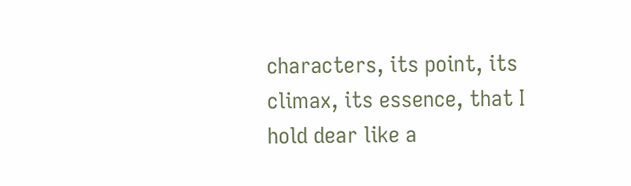characters, its point, its climax, its essence, that I hold dear like a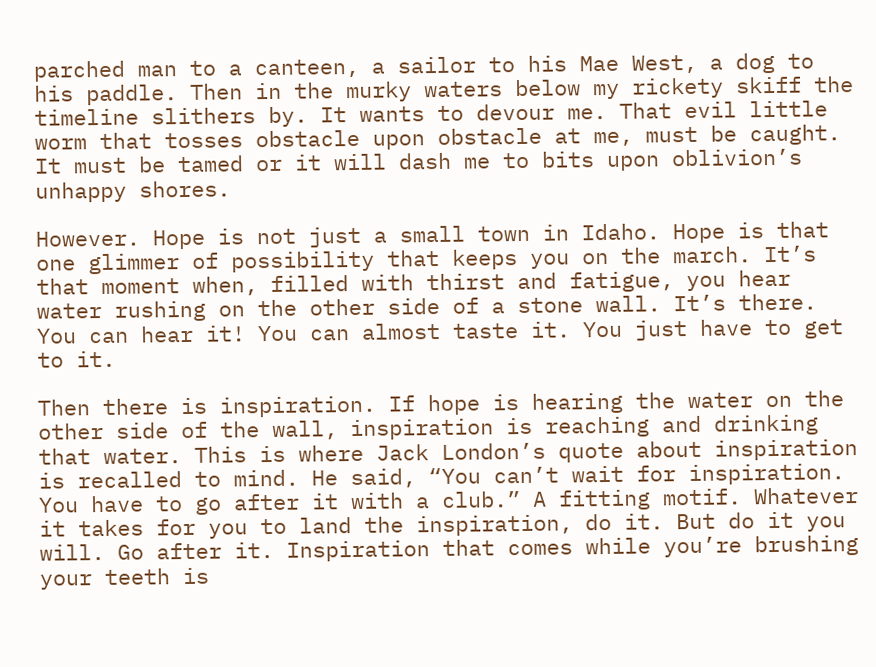parched man to a canteen, a sailor to his Mae West, a dog to his paddle. Then in the murky waters below my rickety skiff the timeline slithers by. It wants to devour me. That evil little worm that tosses obstacle upon obstacle at me, must be caught. It must be tamed or it will dash me to bits upon oblivion’s unhappy shores.

However. Hope is not just a small town in Idaho. Hope is that one glimmer of possibility that keeps you on the march. It’s that moment when, filled with thirst and fatigue, you hear water rushing on the other side of a stone wall. It’s there. You can hear it! You can almost taste it. You just have to get to it.

Then there is inspiration. If hope is hearing the water on the other side of the wall, inspiration is reaching and drinking that water. This is where Jack London’s quote about inspiration is recalled to mind. He said, “You can’t wait for inspiration. You have to go after it with a club.” A fitting motif. Whatever it takes for you to land the inspiration, do it. But do it you will. Go after it. Inspiration that comes while you’re brushing your teeth is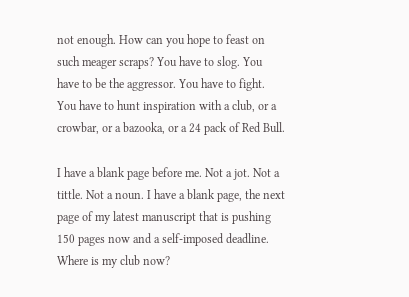not enough. How can you hope to feast on such meager scraps? You have to slog. You have to be the aggressor. You have to fight. You have to hunt inspiration with a club, or a crowbar, or a bazooka, or a 24 pack of Red Bull.

I have a blank page before me. Not a jot. Not a tittle. Not a noun. I have a blank page, the next page of my latest manuscript that is pushing 150 pages now and a self-imposed deadline. Where is my club now?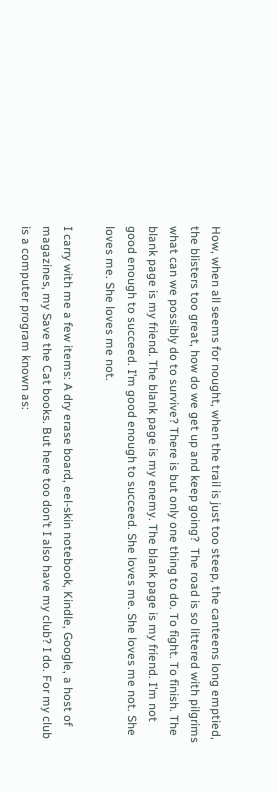How, when all seems for nought, when the trail is just too steep, the canteens long emptied, the blisters too great, how do we get up and keep going?  The road is so littered with pilgrims what can we possibly do to survive? There is but only one thing to do. To fight. To finish. The blank page is my friend. The blank page is my enemy. The blank page is my friend. I’m not good enough to succeed. I’m good enough to succeed. She loves me. She loves me not. She loves me. She loves me not.

I carry with me a few items: A dry erase board, eel-skin notebook, Kindle, Google, a host of magazines, my Save the Cat books. But here too don’t I also have my club? I do. For my club is a computer program known as: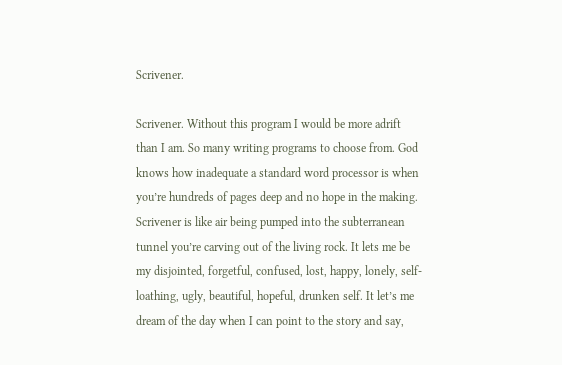Scrivener.

Scrivener. Without this program I would be more adrift than I am. So many writing programs to choose from. God knows how inadequate a standard word processor is when you’re hundreds of pages deep and no hope in the making. Scrivener is like air being pumped into the subterranean tunnel you’re carving out of the living rock. It lets me be my disjointed, forgetful, confused, lost, happy, lonely, self-loathing, ugly, beautiful, hopeful, drunken self. It let’s me dream of the day when I can point to the story and say,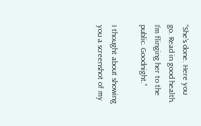“She’s done. Here you go. Read in good health. I’m flinging her to the public. Goodnight.”

I thought about showing you a screenshot of my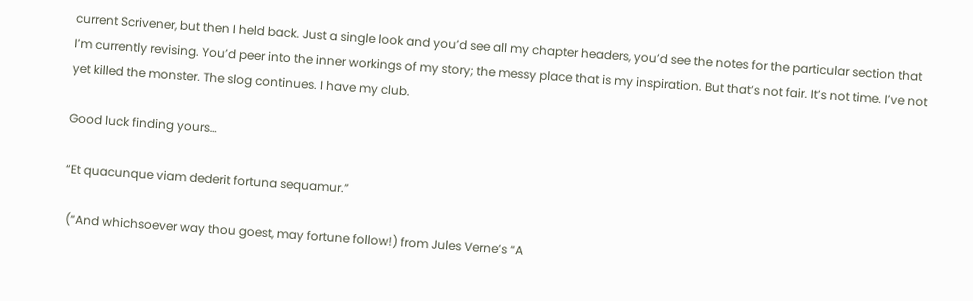current Scrivener, but then I held back. Just a single look and you’d see all my chapter headers, you’d see the notes for the particular section that I’m currently revising. You’d peer into the inner workings of my story; the messy place that is my inspiration. But that’s not fair. It’s not time. I’ve not yet killed the monster. The slog continues. I have my club.

Good luck finding yours…

“Et quacunque viam dederit fortuna sequamur.”

 (“And whichsoever way thou goest, may fortune follow!) from Jules Verne’s “A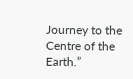Journey to the Centre of the Earth.”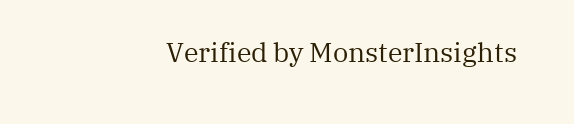Verified by MonsterInsights